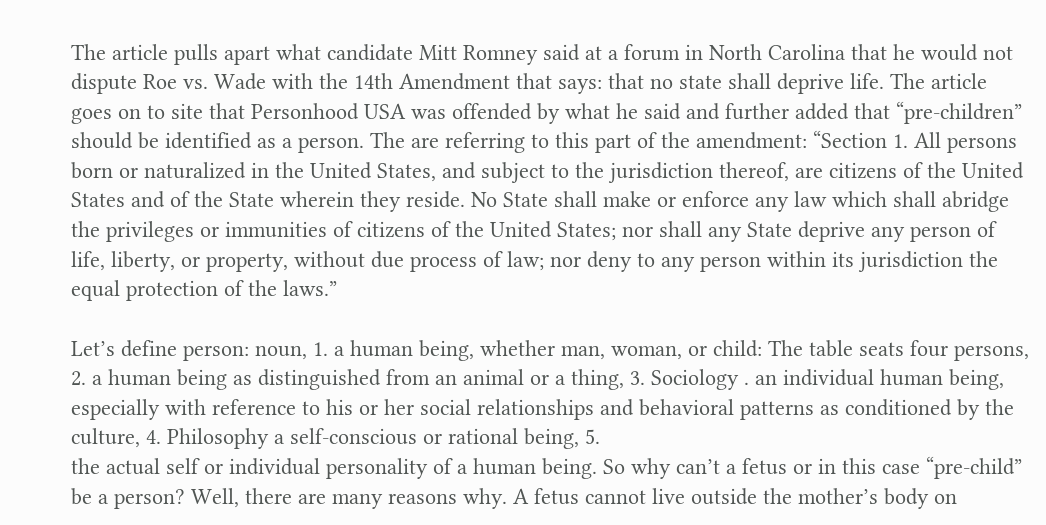The article pulls apart what candidate Mitt Romney said at a forum in North Carolina that he would not dispute Roe vs. Wade with the 14th Amendment that says: that no state shall deprive life. The article goes on to site that Personhood USA was offended by what he said and further added that “pre-children” should be identified as a person. The are referring to this part of the amendment: “Section 1. All persons born or naturalized in the United States, and subject to the jurisdiction thereof, are citizens of the United States and of the State wherein they reside. No State shall make or enforce any law which shall abridge the privileges or immunities of citizens of the United States; nor shall any State deprive any person of life, liberty, or property, without due process of law; nor deny to any person within its jurisdiction the equal protection of the laws.”

Let’s define person: noun, 1. a human being, whether man, woman, or child: The table seats four persons, 2. a human being as distinguished from an animal or a thing, 3. Sociology . an individual human being, especially with reference to his or her social relationships and behavioral patterns as conditioned by the culture, 4. Philosophy a self-conscious or rational being, 5.
the actual self or individual personality of a human being. So why can’t a fetus or in this case “pre-child” be a person? Well, there are many reasons why. A fetus cannot live outside the mother’s body on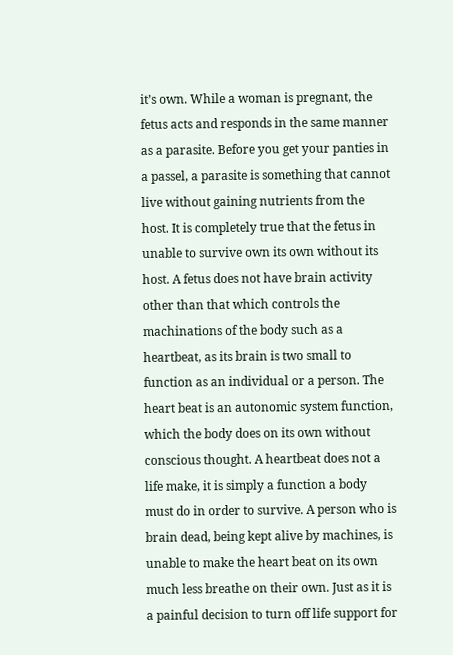it’s own. While a woman is pregnant, the fetus acts and responds in the same manner as a parasite. Before you get your panties in a passel, a parasite is something that cannot live without gaining nutrients from the host. It is completely true that the fetus in unable to survive own its own without its host. A fetus does not have brain activity other than that which controls the machinations of the body such as a heartbeat, as its brain is two small to function as an individual or a person. The heart beat is an autonomic system function, which the body does on its own without conscious thought. A heartbeat does not a life make, it is simply a function a body must do in order to survive. A person who is brain dead, being kept alive by machines, is unable to make the heart beat on its own much less breathe on their own. Just as it is a painful decision to turn off life support for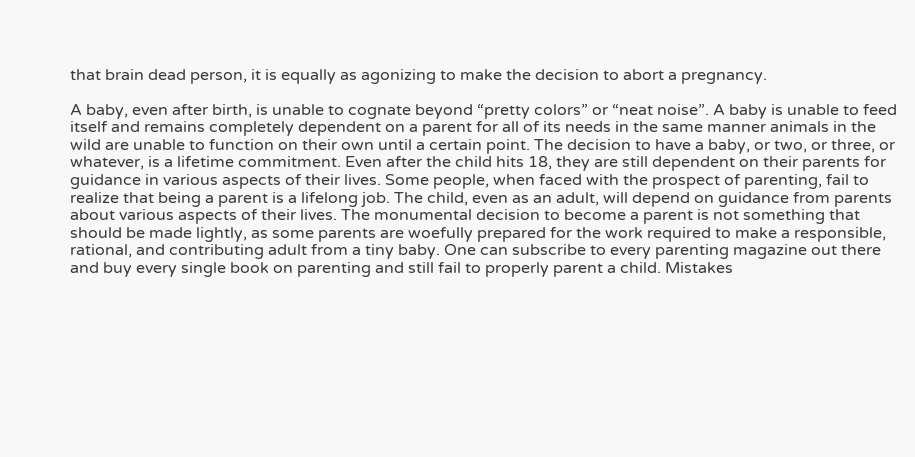that brain dead person, it is equally as agonizing to make the decision to abort a pregnancy.

A baby, even after birth, is unable to cognate beyond “pretty colors” or “neat noise”. A baby is unable to feed itself and remains completely dependent on a parent for all of its needs in the same manner animals in the wild are unable to function on their own until a certain point. The decision to have a baby, or two, or three, or whatever, is a lifetime commitment. Even after the child hits 18, they are still dependent on their parents for guidance in various aspects of their lives. Some people, when faced with the prospect of parenting, fail to realize that being a parent is a lifelong job. The child, even as an adult, will depend on guidance from parents about various aspects of their lives. The monumental decision to become a parent is not something that should be made lightly, as some parents are woefully prepared for the work required to make a responsible, rational, and contributing adult from a tiny baby. One can subscribe to every parenting magazine out there and buy every single book on parenting and still fail to properly parent a child. Mistakes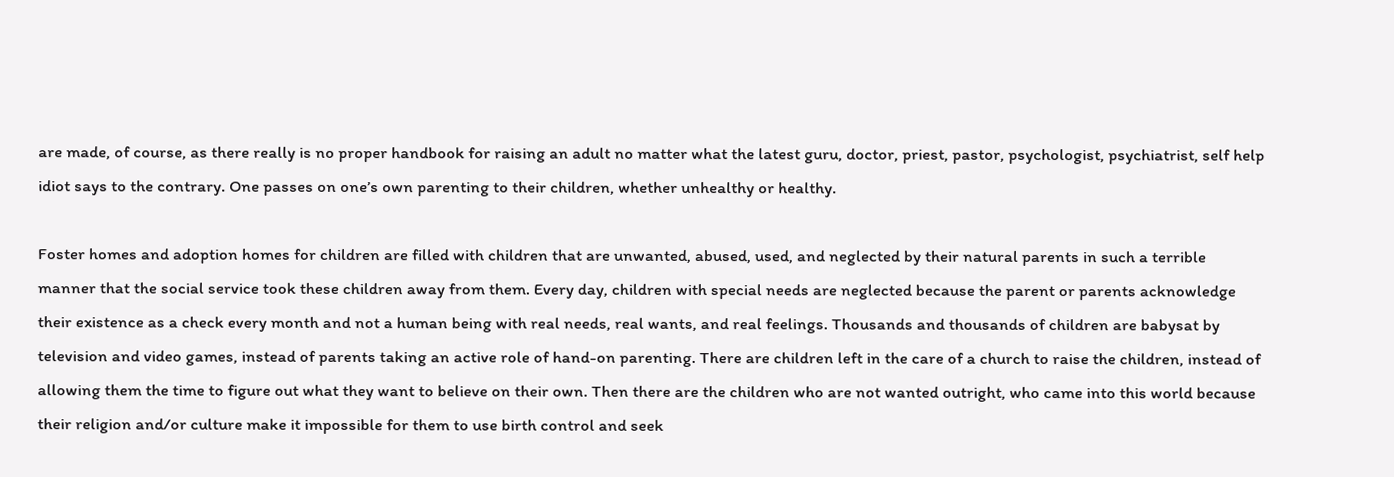are made, of course, as there really is no proper handbook for raising an adult no matter what the latest guru, doctor, priest, pastor, psychologist, psychiatrist, self help idiot says to the contrary. One passes on one’s own parenting to their children, whether unhealthy or healthy.

Foster homes and adoption homes for children are filled with children that are unwanted, abused, used, and neglected by their natural parents in such a terrible manner that the social service took these children away from them. Every day, children with special needs are neglected because the parent or parents acknowledge their existence as a check every month and not a human being with real needs, real wants, and real feelings. Thousands and thousands of children are babysat by television and video games, instead of parents taking an active role of hand-on parenting. There are children left in the care of a church to raise the children, instead of allowing them the time to figure out what they want to believe on their own. Then there are the children who are not wanted outright, who came into this world because their religion and/or culture make it impossible for them to use birth control and seek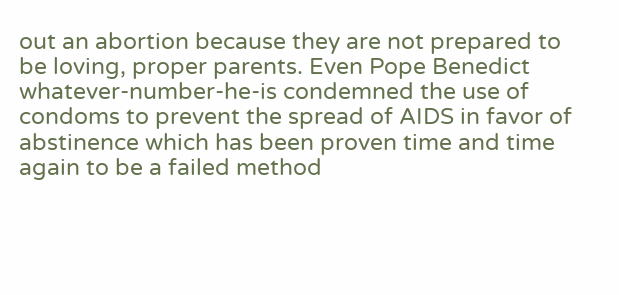out an abortion because they are not prepared to be loving, proper parents. Even Pope Benedict whatever-number-he-is condemned the use of condoms to prevent the spread of AIDS in favor of abstinence which has been proven time and time again to be a failed method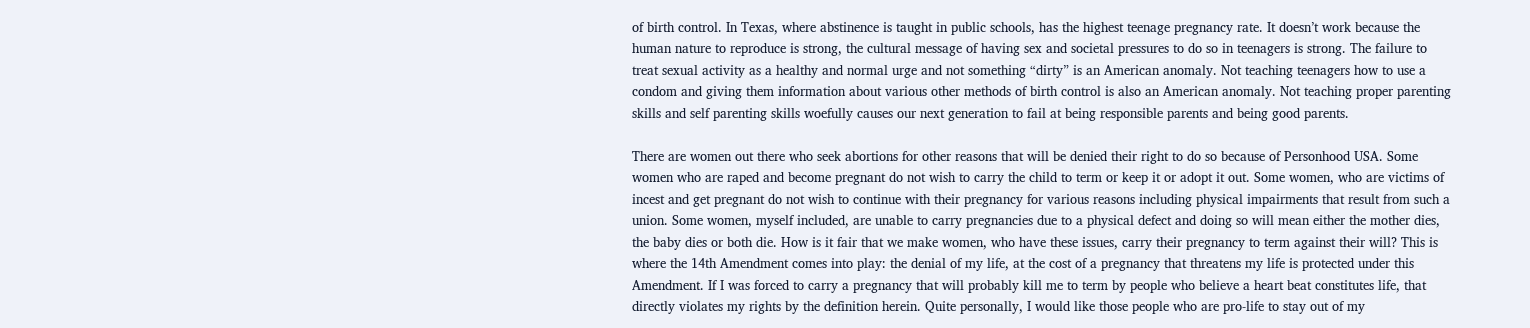of birth control. In Texas, where abstinence is taught in public schools, has the highest teenage pregnancy rate. It doesn’t work because the human nature to reproduce is strong, the cultural message of having sex and societal pressures to do so in teenagers is strong. The failure to treat sexual activity as a healthy and normal urge and not something “dirty” is an American anomaly. Not teaching teenagers how to use a condom and giving them information about various other methods of birth control is also an American anomaly. Not teaching proper parenting skills and self parenting skills woefully causes our next generation to fail at being responsible parents and being good parents.

There are women out there who seek abortions for other reasons that will be denied their right to do so because of Personhood USA. Some women who are raped and become pregnant do not wish to carry the child to term or keep it or adopt it out. Some women, who are victims of incest and get pregnant do not wish to continue with their pregnancy for various reasons including physical impairments that result from such a union. Some women, myself included, are unable to carry pregnancies due to a physical defect and doing so will mean either the mother dies, the baby dies or both die. How is it fair that we make women, who have these issues, carry their pregnancy to term against their will? This is where the 14th Amendment comes into play: the denial of my life, at the cost of a pregnancy that threatens my life is protected under this Amendment. If I was forced to carry a pregnancy that will probably kill me to term by people who believe a heart beat constitutes life, that directly violates my rights by the definition herein. Quite personally, I would like those people who are pro-life to stay out of my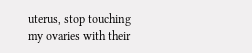uterus, stop touching my ovaries with their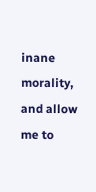inane morality, and allow me to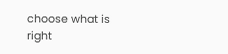choose what is right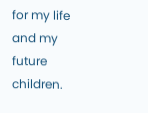for my life and my future children.